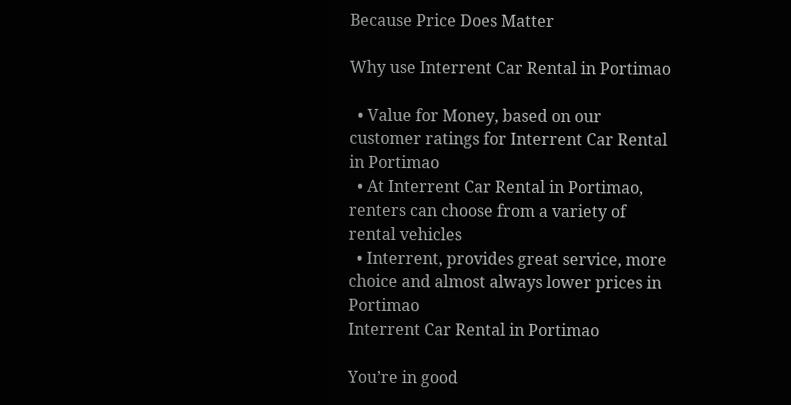Because Price Does Matter

Why use Interrent Car Rental in Portimao

  • Value for Money, based on our customer ratings for Interrent Car Rental in Portimao
  • At Interrent Car Rental in Portimao, renters can choose from a variety of rental vehicles
  • Interrent, provides great service, more choice and almost always lower prices in Portimao
Interrent Car Rental in Portimao

You’re in good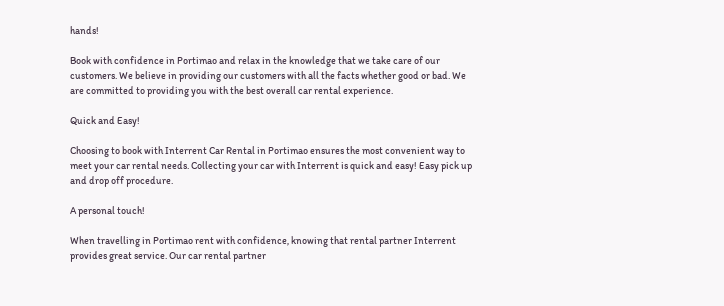hands!

Book with confidence in Portimao and relax in the knowledge that we take care of our customers. We believe in providing our customers with all the facts whether good or bad. We are committed to providing you with the best overall car rental experience.

Quick and Easy!

Choosing to book with Interrent Car Rental in Portimao ensures the most convenient way to meet your car rental needs. Collecting your car with Interrent is quick and easy! Easy pick up and drop off procedure.

A personal touch!

When travelling in Portimao rent with confidence, knowing that rental partner Interrent provides great service. Our car rental partner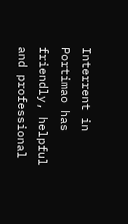Interrent in Portimao has friendly, helpful and professional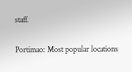staff.

Portimao: Most popular locations